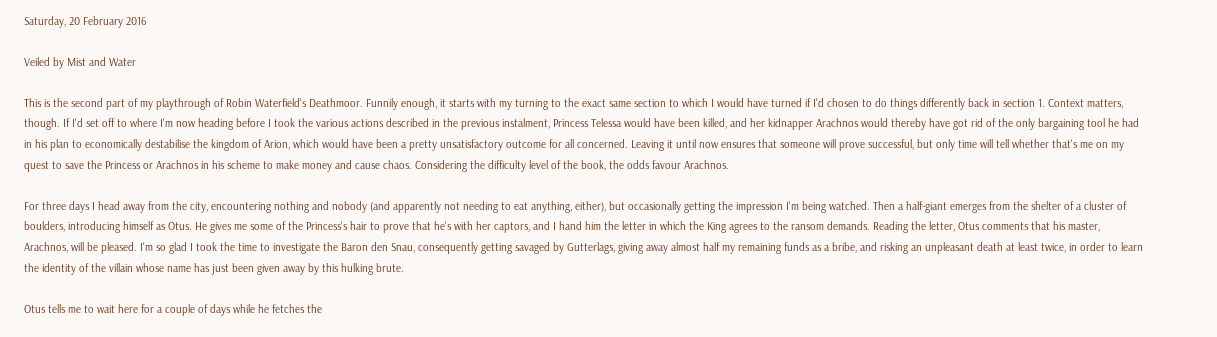Saturday, 20 February 2016

Veiled by Mist and Water

This is the second part of my playthrough of Robin Waterfield's Deathmoor. Funnily enough, it starts with my turning to the exact same section to which I would have turned if I'd chosen to do things differently back in section 1. Context matters, though. If I'd set off to where I'm now heading before I took the various actions described in the previous instalment, Princess Telessa would have been killed, and her kidnapper Arachnos would thereby have got rid of the only bargaining tool he had in his plan to economically destabilise the kingdom of Arion, which would have been a pretty unsatisfactory outcome for all concerned. Leaving it until now ensures that someone will prove successful, but only time will tell whether that's me on my quest to save the Princess or Arachnos in his scheme to make money and cause chaos. Considering the difficulty level of the book, the odds favour Arachnos.

For three days I head away from the city, encountering nothing and nobody (and apparently not needing to eat anything, either), but occasionally getting the impression I'm being watched. Then a half-giant emerges from the shelter of a cluster of boulders, introducing himself as Otus. He gives me some of the Princess's hair to prove that he's with her captors, and I hand him the letter in which the King agrees to the ransom demands. Reading the letter, Otus comments that his master, Arachnos, will be pleased. I'm so glad I took the time to investigate the Baron den Snau, consequently getting savaged by Gutterlags, giving away almost half my remaining funds as a bribe, and risking an unpleasant death at least twice, in order to learn the identity of the villain whose name has just been given away by this hulking brute.

Otus tells me to wait here for a couple of days while he fetches the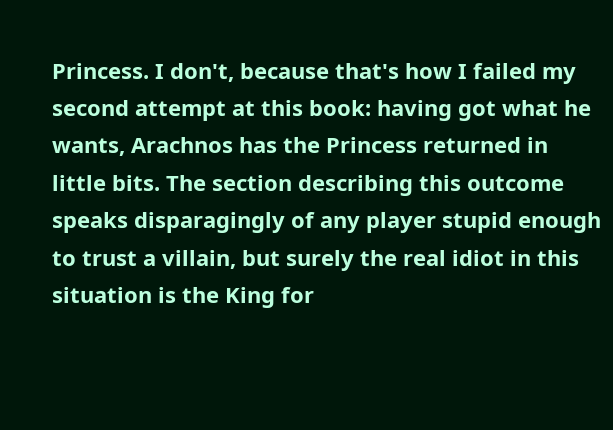Princess. I don't, because that's how I failed my second attempt at this book: having got what he wants, Arachnos has the Princess returned in little bits. The section describing this outcome speaks disparagingly of any player stupid enough to trust a villain, but surely the real idiot in this situation is the King for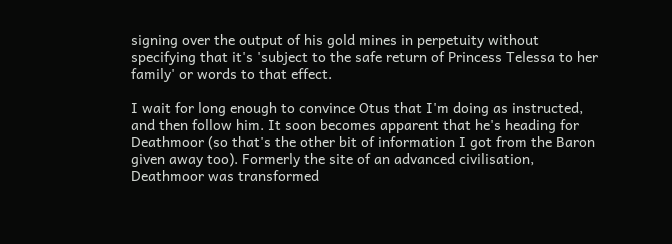signing over the output of his gold mines in perpetuity without specifying that it's 'subject to the safe return of Princess Telessa to her family' or words to that effect.

I wait for long enough to convince Otus that I'm doing as instructed, and then follow him. It soon becomes apparent that he's heading for Deathmoor (so that's the other bit of information I got from the Baron given away too). Formerly the site of an advanced civilisation, Deathmoor was transformed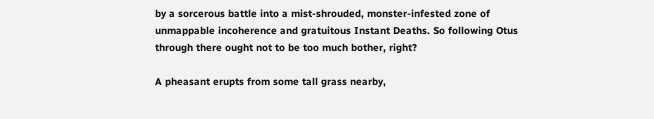by a sorcerous battle into a mist-shrouded, monster-infested zone of unmappable incoherence and gratuitous Instant Deaths. So following Otus through there ought not to be too much bother, right?

A pheasant erupts from some tall grass nearby,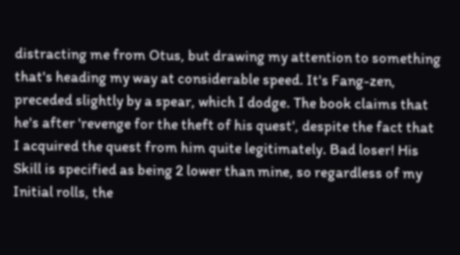distracting me from Otus, but drawing my attention to something that's heading my way at considerable speed. It's Fang-zen, preceded slightly by a spear, which I dodge. The book claims that he's after 'revenge for the theft of his quest', despite the fact that I acquired the quest from him quite legitimately. Bad loser! His Skill is specified as being 2 lower than mine, so regardless of my Initial rolls, the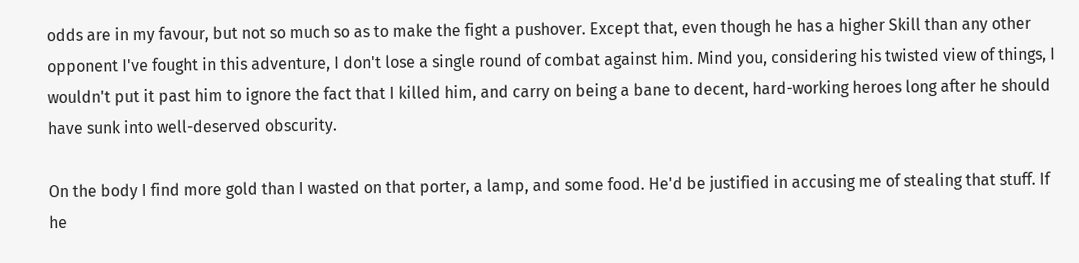odds are in my favour, but not so much so as to make the fight a pushover. Except that, even though he has a higher Skill than any other opponent I've fought in this adventure, I don't lose a single round of combat against him. Mind you, considering his twisted view of things, I wouldn't put it past him to ignore the fact that I killed him, and carry on being a bane to decent, hard-working heroes long after he should have sunk into well-deserved obscurity.

On the body I find more gold than I wasted on that porter, a lamp, and some food. He'd be justified in accusing me of stealing that stuff. If he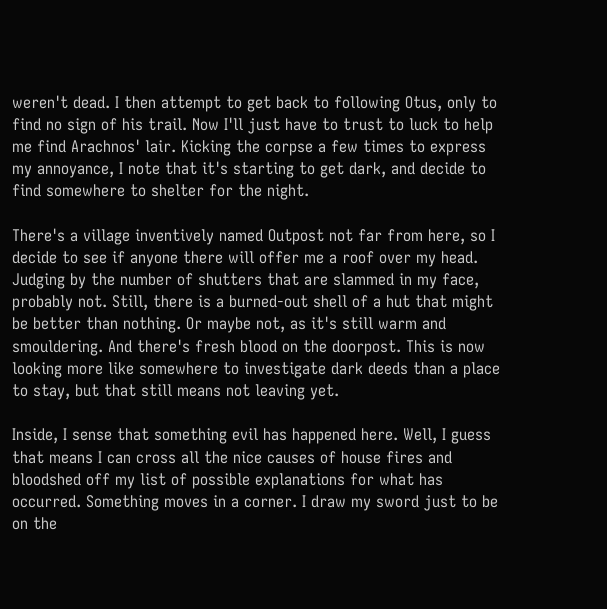weren't dead. I then attempt to get back to following Otus, only to find no sign of his trail. Now I'll just have to trust to luck to help me find Arachnos' lair. Kicking the corpse a few times to express my annoyance, I note that it's starting to get dark, and decide to find somewhere to shelter for the night.

There's a village inventively named Outpost not far from here, so I decide to see if anyone there will offer me a roof over my head. Judging by the number of shutters that are slammed in my face, probably not. Still, there is a burned-out shell of a hut that might be better than nothing. Or maybe not, as it's still warm and smouldering. And there's fresh blood on the doorpost. This is now looking more like somewhere to investigate dark deeds than a place to stay, but that still means not leaving yet.

Inside, I sense that something evil has happened here. Well, I guess that means I can cross all the nice causes of house fires and bloodshed off my list of possible explanations for what has occurred. Something moves in a corner. I draw my sword just to be on the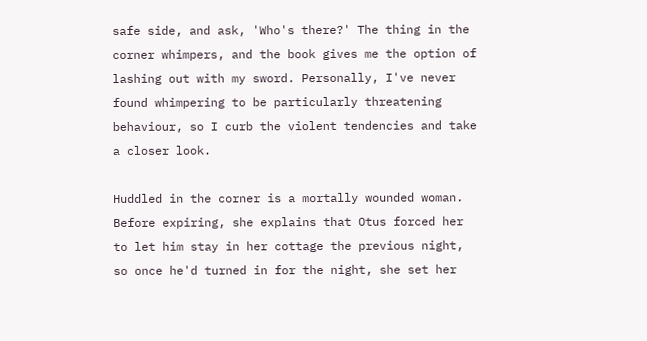safe side, and ask, 'Who's there?' The thing in the corner whimpers, and the book gives me the option of lashing out with my sword. Personally, I've never found whimpering to be particularly threatening behaviour, so I curb the violent tendencies and take a closer look.

Huddled in the corner is a mortally wounded woman. Before expiring, she explains that Otus forced her to let him stay in her cottage the previous night, so once he'd turned in for the night, she set her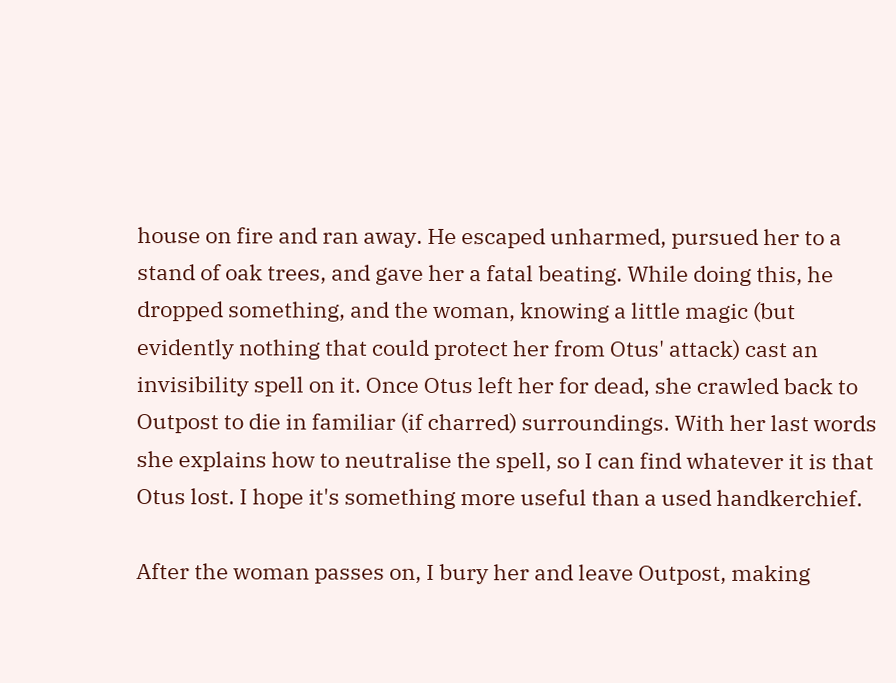house on fire and ran away. He escaped unharmed, pursued her to a stand of oak trees, and gave her a fatal beating. While doing this, he dropped something, and the woman, knowing a little magic (but evidently nothing that could protect her from Otus' attack) cast an invisibility spell on it. Once Otus left her for dead, she crawled back to Outpost to die in familiar (if charred) surroundings. With her last words she explains how to neutralise the spell, so I can find whatever it is that Otus lost. I hope it's something more useful than a used handkerchief.

After the woman passes on, I bury her and leave Outpost, making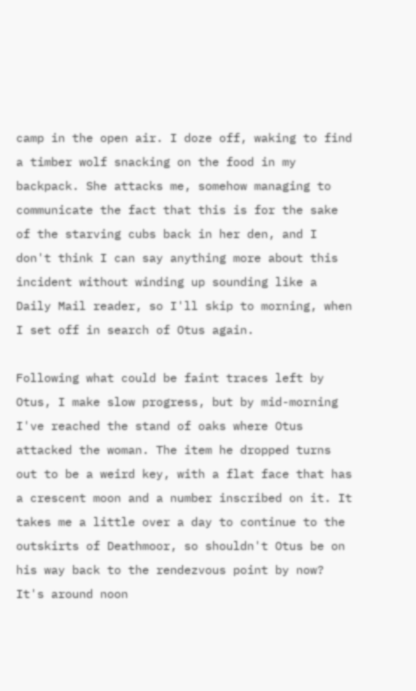camp in the open air. I doze off, waking to find a timber wolf snacking on the food in my backpack. She attacks me, somehow managing to communicate the fact that this is for the sake of the starving cubs back in her den, and I don't think I can say anything more about this incident without winding up sounding like a Daily Mail reader, so I'll skip to morning, when I set off in search of Otus again.

Following what could be faint traces left by Otus, I make slow progress, but by mid-morning I've reached the stand of oaks where Otus attacked the woman. The item he dropped turns out to be a weird key, with a flat face that has a crescent moon and a number inscribed on it. It takes me a little over a day to continue to the outskirts of Deathmoor, so shouldn't Otus be on his way back to the rendezvous point by now? It's around noon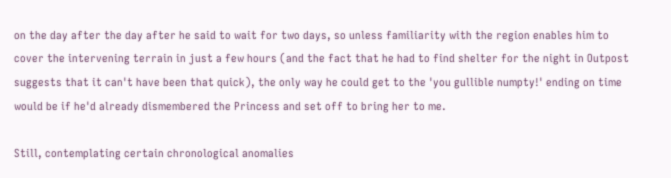on the day after the day after he said to wait for two days, so unless familiarity with the region enables him to cover the intervening terrain in just a few hours (and the fact that he had to find shelter for the night in Outpost suggests that it can't have been that quick), the only way he could get to the 'you gullible numpty!' ending on time would be if he'd already dismembered the Princess and set off to bring her to me.

Still, contemplating certain chronological anomalies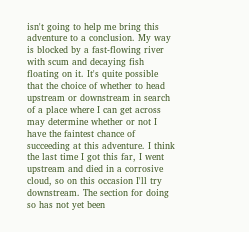isn't going to help me bring this adventure to a conclusion. My way is blocked by a fast-flowing river with scum and decaying fish floating on it. It's quite possible that the choice of whether to head upstream or downstream in search of a place where I can get across may determine whether or not I have the faintest chance of succeeding at this adventure. I think the last time I got this far, I went upstream and died in a corrosive cloud, so on this occasion I'll try downstream. The section for doing so has not yet been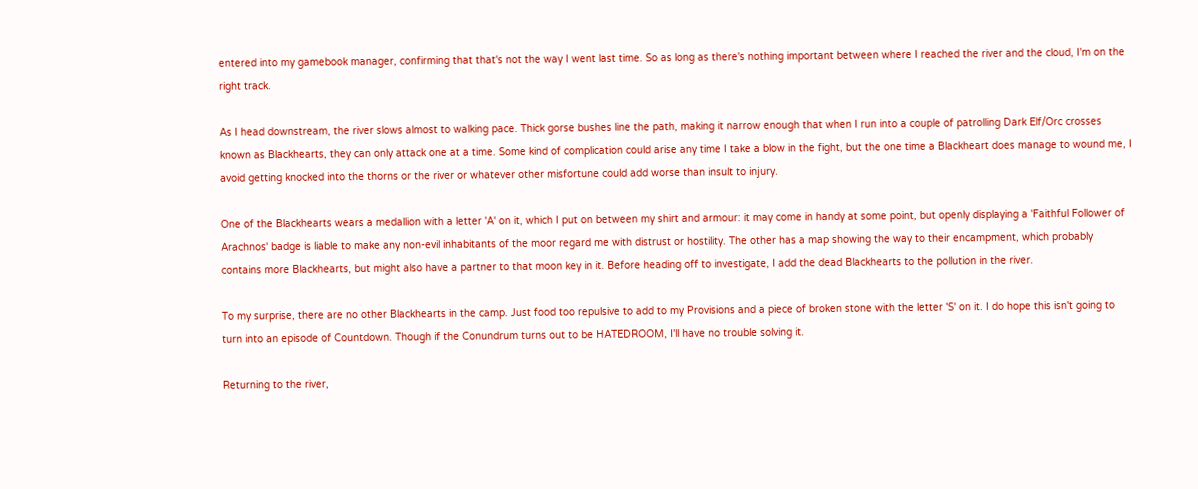entered into my gamebook manager, confirming that that's not the way I went last time. So as long as there's nothing important between where I reached the river and the cloud, I'm on the right track.

As I head downstream, the river slows almost to walking pace. Thick gorse bushes line the path, making it narrow enough that when I run into a couple of patrolling Dark Elf/Orc crosses known as Blackhearts, they can only attack one at a time. Some kind of complication could arise any time I take a blow in the fight, but the one time a Blackheart does manage to wound me, I avoid getting knocked into the thorns or the river or whatever other misfortune could add worse than insult to injury.

One of the Blackhearts wears a medallion with a letter 'A' on it, which I put on between my shirt and armour: it may come in handy at some point, but openly displaying a 'Faithful Follower of Arachnos' badge is liable to make any non-evil inhabitants of the moor regard me with distrust or hostility. The other has a map showing the way to their encampment, which probably contains more Blackhearts, but might also have a partner to that moon key in it. Before heading off to investigate, I add the dead Blackhearts to the pollution in the river.

To my surprise, there are no other Blackhearts in the camp. Just food too repulsive to add to my Provisions and a piece of broken stone with the letter 'S' on it. I do hope this isn't going to turn into an episode of Countdown. Though if the Conundrum turns out to be HATEDROOM, I'll have no trouble solving it.

Returning to the river,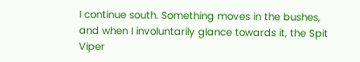I continue south. Something moves in the bushes, and when I involuntarily glance towards it, the Spit Viper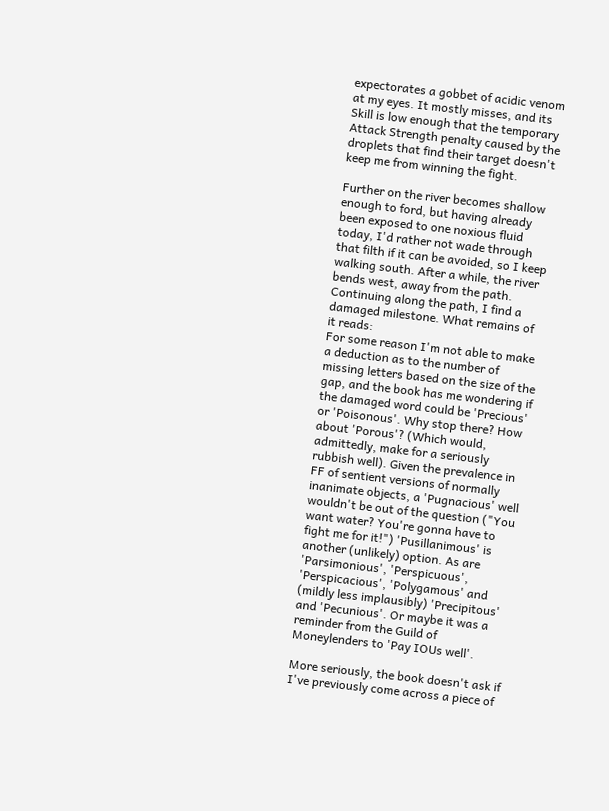expectorates a gobbet of acidic venom at my eyes. It mostly misses, and its Skill is low enough that the temporary Attack Strength penalty caused by the droplets that find their target doesn't keep me from winning the fight.

Further on the river becomes shallow enough to ford, but having already been exposed to one noxious fluid today, I'd rather not wade through that filth if it can be avoided, so I keep walking south. After a while, the river bends west, away from the path. Continuing along the path, I find a damaged milestone. What remains of it reads:
For some reason I'm not able to make a deduction as to the number of missing letters based on the size of the gap, and the book has me wondering if the damaged word could be 'Precious' or 'Poisonous'. Why stop there? How about 'Porous'? (Which would, admittedly, make for a seriously rubbish well). Given the prevalence in FF of sentient versions of normally inanimate objects, a 'Pugnacious' well wouldn't be out of the question ("You want water? You're gonna have to fight me for it!") 'Pusillanimous' is another (unlikely) option. As are 'Parsimonious', 'Perspicuous', 'Perspicacious', 'Polygamous' and (mildly less implausibly) 'Precipitous' and 'Pecunious'. Or maybe it was a reminder from the Guild of Moneylenders to 'Pay IOUs well'.

More seriously, the book doesn't ask if I've previously come across a piece of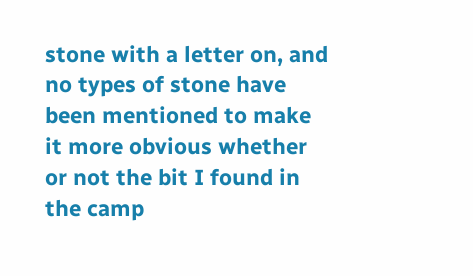stone with a letter on, and no types of stone have been mentioned to make it more obvious whether or not the bit I found in the camp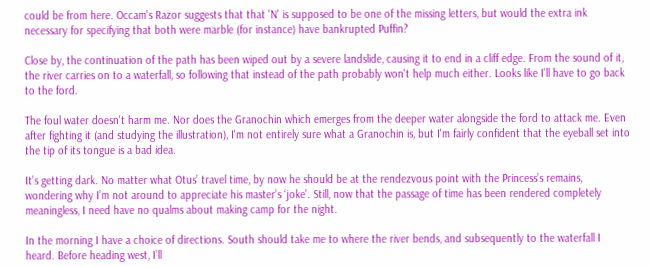could be from here. Occam's Razor suggests that that 'N' is supposed to be one of the missing letters, but would the extra ink necessary for specifying that both were marble (for instance) have bankrupted Puffin?

Close by, the continuation of the path has been wiped out by a severe landslide, causing it to end in a cliff edge. From the sound of it, the river carries on to a waterfall, so following that instead of the path probably won't help much either. Looks like I'll have to go back to the ford.

The foul water doesn't harm me. Nor does the Granochin which emerges from the deeper water alongside the ford to attack me. Even after fighting it (and studying the illustration), I'm not entirely sure what a Granochin is, but I'm fairly confident that the eyeball set into the tip of its tongue is a bad idea.

It’s getting dark. No matter what Otus’ travel time, by now he should be at the rendezvous point with the Princess’s remains, wondering why I’m not around to appreciate his master’s ‘joke’. Still, now that the passage of time has been rendered completely meaningless, I need have no qualms about making camp for the night.

In the morning I have a choice of directions. South should take me to where the river bends, and subsequently to the waterfall I heard. Before heading west, I’ll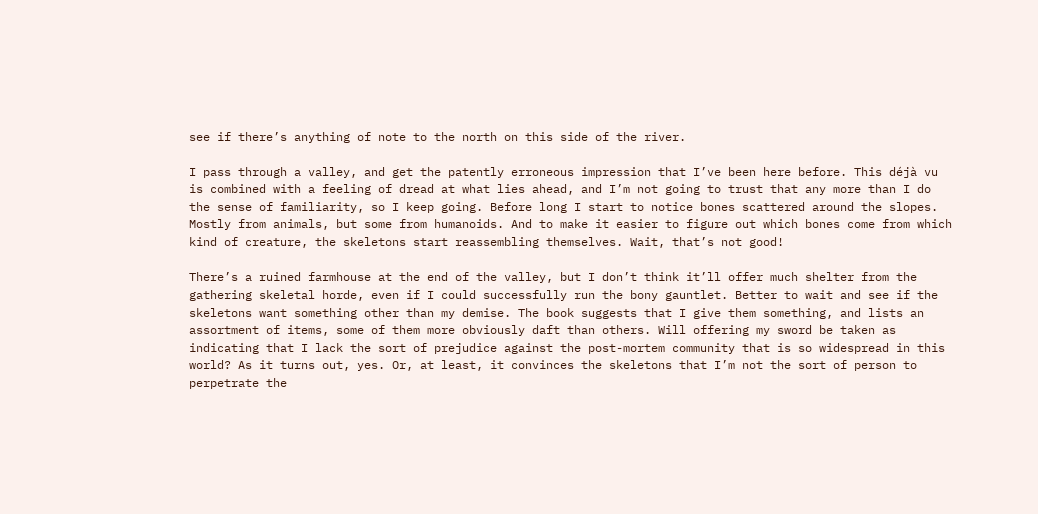see if there’s anything of note to the north on this side of the river.

I pass through a valley, and get the patently erroneous impression that I’ve been here before. This déjà vu is combined with a feeling of dread at what lies ahead, and I’m not going to trust that any more than I do the sense of familiarity, so I keep going. Before long I start to notice bones scattered around the slopes. Mostly from animals, but some from humanoids. And to make it easier to figure out which bones come from which kind of creature, the skeletons start reassembling themselves. Wait, that’s not good!

There’s a ruined farmhouse at the end of the valley, but I don’t think it’ll offer much shelter from the gathering skeletal horde, even if I could successfully run the bony gauntlet. Better to wait and see if the skeletons want something other than my demise. The book suggests that I give them something, and lists an assortment of items, some of them more obviously daft than others. Will offering my sword be taken as indicating that I lack the sort of prejudice against the post-mortem community that is so widespread in this world? As it turns out, yes. Or, at least, it convinces the skeletons that I’m not the sort of person to perpetrate the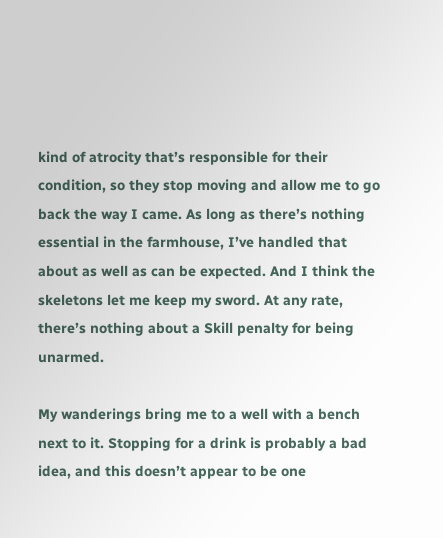kind of atrocity that’s responsible for their condition, so they stop moving and allow me to go back the way I came. As long as there’s nothing essential in the farmhouse, I’ve handled that about as well as can be expected. And I think the skeletons let me keep my sword. At any rate, there’s nothing about a Skill penalty for being unarmed.

My wanderings bring me to a well with a bench next to it. Stopping for a drink is probably a bad idea, and this doesn’t appear to be one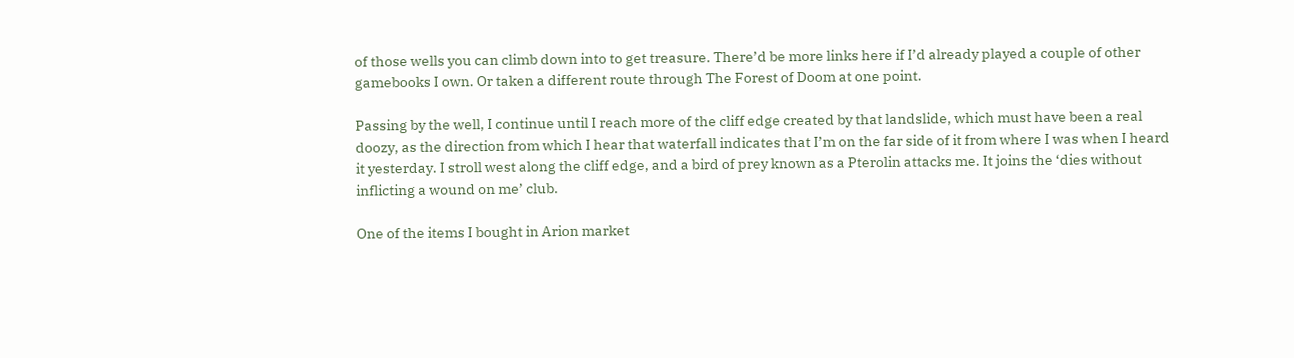of those wells you can climb down into to get treasure. There’d be more links here if I’d already played a couple of other gamebooks I own. Or taken a different route through The Forest of Doom at one point.

Passing by the well, I continue until I reach more of the cliff edge created by that landslide, which must have been a real doozy, as the direction from which I hear that waterfall indicates that I’m on the far side of it from where I was when I heard it yesterday. I stroll west along the cliff edge, and a bird of prey known as a Pterolin attacks me. It joins the ‘dies without inflicting a wound on me’ club.

One of the items I bought in Arion market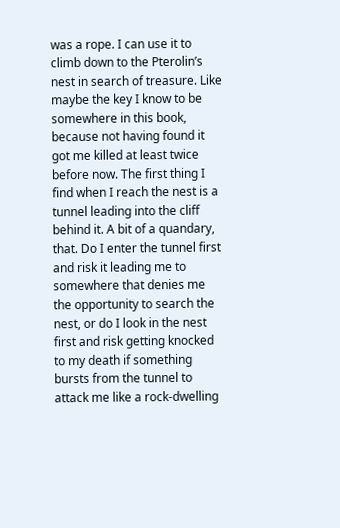was a rope. I can use it to climb down to the Pterolin’s nest in search of treasure. Like maybe the key I know to be somewhere in this book, because not having found it got me killed at least twice before now. The first thing I find when I reach the nest is a tunnel leading into the cliff behind it. A bit of a quandary, that. Do I enter the tunnel first and risk it leading me to somewhere that denies me the opportunity to search the nest, or do I look in the nest first and risk getting knocked to my death if something bursts from the tunnel to attack me like a rock-dwelling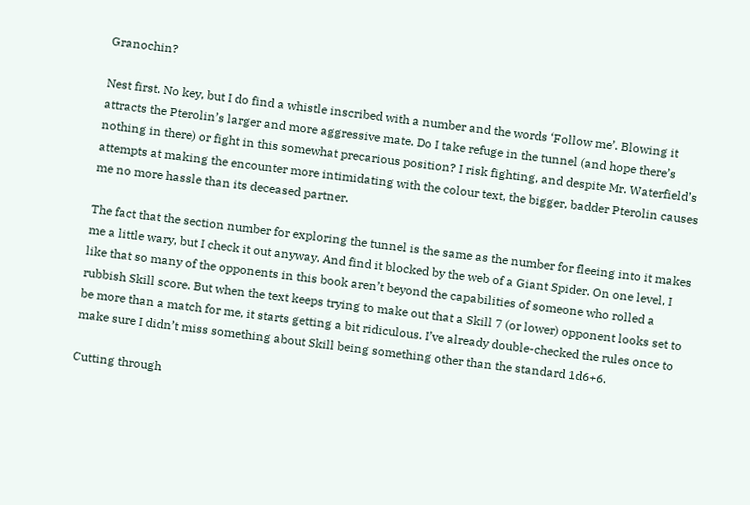Granochin?

Nest first. No key, but I do find a whistle inscribed with a number and the words ‘Follow me’. Blowing it attracts the Pterolin’s larger and more aggressive mate. Do I take refuge in the tunnel (and hope there’s nothing in there) or fight in this somewhat precarious position? I risk fighting, and despite Mr. Waterfield’s attempts at making the encounter more intimidating with the colour text, the bigger, badder Pterolin causes me no more hassle than its deceased partner.

The fact that the section number for exploring the tunnel is the same as the number for fleeing into it makes me a little wary, but I check it out anyway. And find it blocked by the web of a Giant Spider. On one level, I like that so many of the opponents in this book aren’t beyond the capabilities of someone who rolled a rubbish Skill score. But when the text keeps trying to make out that a Skill 7 (or lower) opponent looks set to be more than a match for me, it starts getting a bit ridiculous. I’ve already double-checked the rules once to make sure I didn’t miss something about Skill being something other than the standard 1d6+6.

Cutting through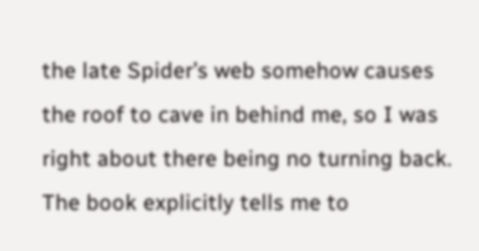the late Spider’s web somehow causes the roof to cave in behind me, so I was right about there being no turning back. The book explicitly tells me to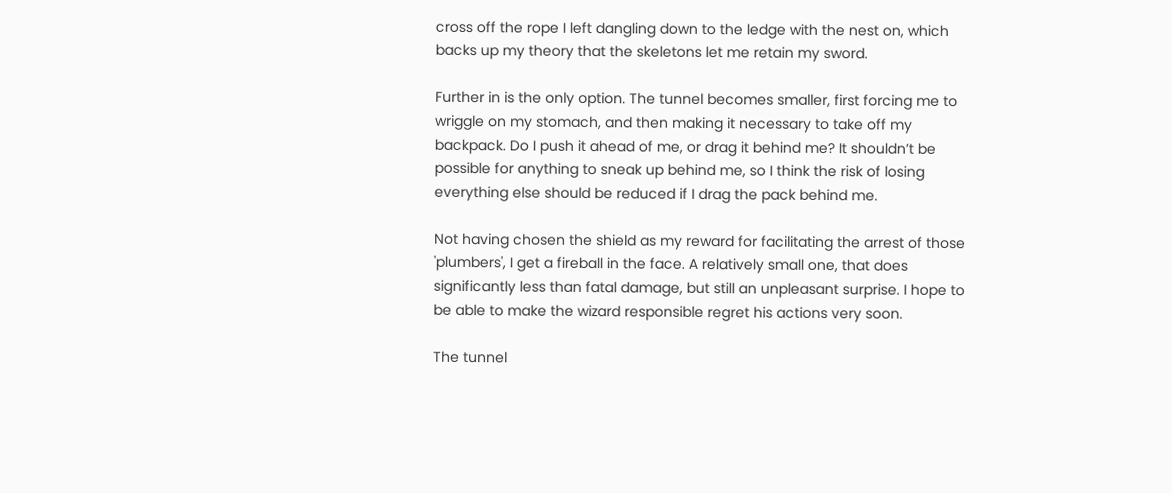cross off the rope I left dangling down to the ledge with the nest on, which backs up my theory that the skeletons let me retain my sword.

Further in is the only option. The tunnel becomes smaller, first forcing me to wriggle on my stomach, and then making it necessary to take off my backpack. Do I push it ahead of me, or drag it behind me? It shouldn’t be possible for anything to sneak up behind me, so I think the risk of losing everything else should be reduced if I drag the pack behind me.

Not having chosen the shield as my reward for facilitating the arrest of those 'plumbers', I get a fireball in the face. A relatively small one, that does significantly less than fatal damage, but still an unpleasant surprise. I hope to be able to make the wizard responsible regret his actions very soon.

The tunnel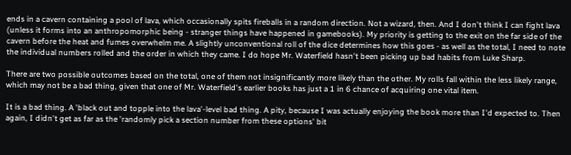ends in a cavern containing a pool of lava, which occasionally spits fireballs in a random direction. Not a wizard, then. And I don't think I can fight lava (unless it forms into an anthropomorphic being - stranger things have happened in gamebooks). My priority is getting to the exit on the far side of the cavern before the heat and fumes overwhelm me. A slightly unconventional roll of the dice determines how this goes - as well as the total, I need to note the individual numbers rolled and the order in which they came. I do hope Mr. Waterfield hasn't been picking up bad habits from Luke Sharp.

There are two possible outcomes based on the total, one of them not insignificantly more likely than the other. My rolls fall within the less likely range, which may not be a bad thing, given that one of Mr. Waterfield's earlier books has just a 1 in 6 chance of acquiring one vital item.

It is a bad thing. A 'black out and topple into the lava'-level bad thing. A pity, because I was actually enjoying the book more than I'd expected to. Then again, I didn't get as far as the 'randomly pick a section number from these options' bit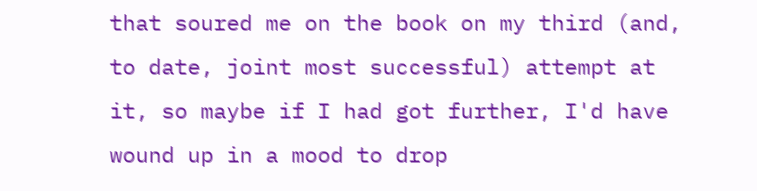that soured me on the book on my third (and, to date, joint most successful) attempt at it, so maybe if I had got further, I'd have wound up in a mood to drop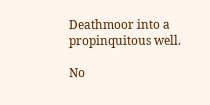Deathmoor into a propinquitous well.

No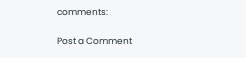comments:

Post a Comment